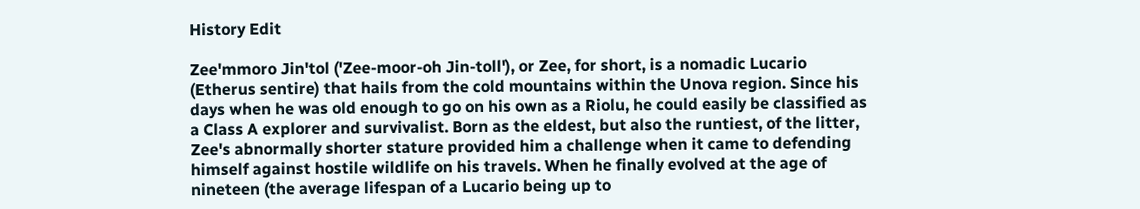History Edit

Zee'mmoro Jin'tol ('Zee-moor-oh Jin-toll'), or Zee, for short, is a nomadic Lucario (Etherus sentire) that hails from the cold mountains within the Unova region. Since his days when he was old enough to go on his own as a Riolu, he could easily be classified as a Class A explorer and survivalist. Born as the eldest, but also the runtiest, of the litter, Zee's abnormally shorter stature provided him a challenge when it came to defending himself against hostile wildlife on his travels. When he finally evolved at the age of nineteen (the average lifespan of a Lucario being up to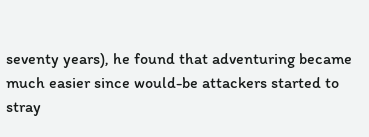seventy years), he found that adventuring became much easier since would-be attackers started to stray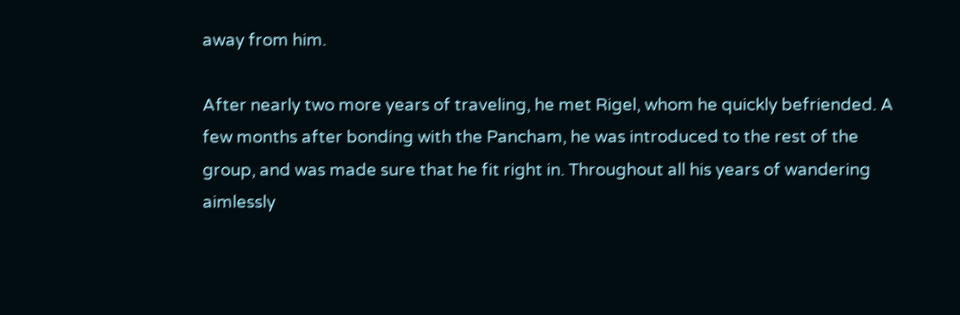away from him.

After nearly two more years of traveling, he met Rigel, whom he quickly befriended. A few months after bonding with the Pancham, he was introduced to the rest of the group, and was made sure that he fit right in. Throughout all his years of wandering aimlessly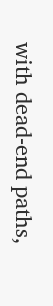with dead-end paths,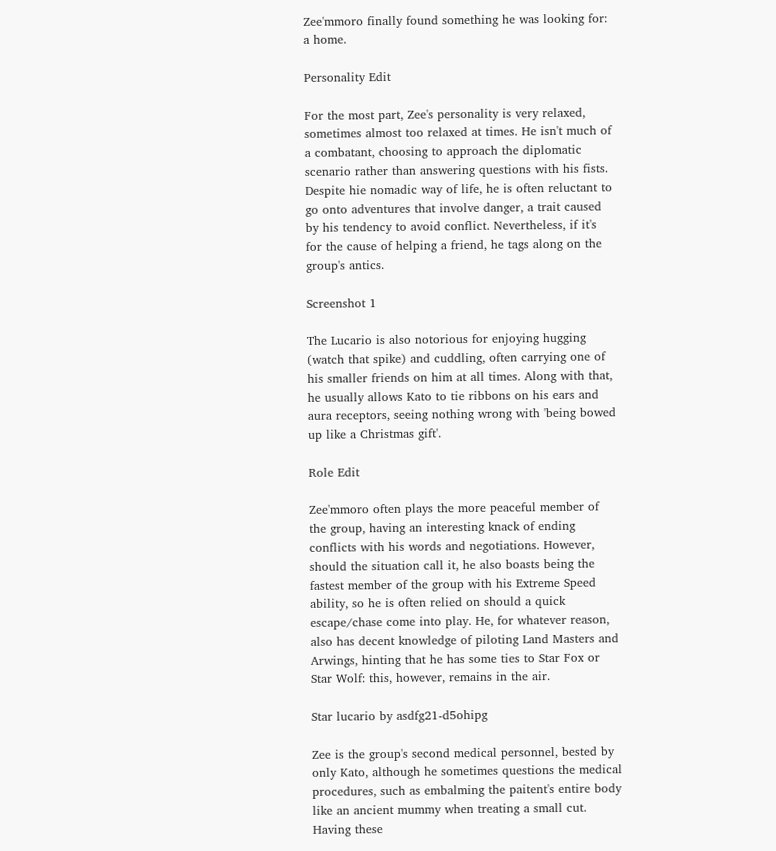Zee'mmoro finally found something he was looking for: a home.

Personality Edit

For the most part, Zee's personality is very relaxed, sometimes almost too relaxed at times. He isn't much of a combatant, choosing to approach the diplomatic scenario rather than answering questions with his fists. Despite hie nomadic way of life, he is often reluctant to go onto adventures that involve danger, a trait caused by his tendency to avoid conflict. Nevertheless, if it's for the cause of helping a friend, he tags along on the group's antics.

Screenshot 1

The Lucario is also notorious for enjoying hugging (watch that spike) and cuddling, often carrying one of his smaller friends on him at all times. Along with that, he usually allows Kato to tie ribbons on his ears and aura receptors, seeing nothing wrong with 'being bowed up like a Christmas gift'.

Role Edit

Zee'mmoro often plays the more peaceful member of the group, having an interesting knack of ending conflicts with his words and negotiations. However, should the situation call it, he also boasts being the fastest member of the group with his Extreme Speed ability, so he is often relied on should a quick escape/chase come into play. He, for whatever reason, also has decent knowledge of piloting Land Masters and Arwings, hinting that he has some ties to Star Fox or Star Wolf: this, however, remains in the air.

Star lucario by asdfg21-d5ohipg

Zee is the group's second medical personnel, bested by only Kato, although he sometimes questions the medical procedures, such as embalming the paitent's entire body like an ancient mummy when treating a small cut. Having these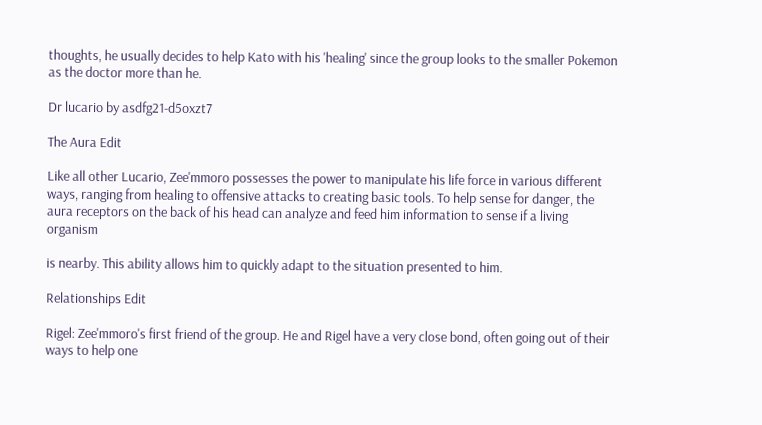thoughts, he usually decides to help Kato with his 'healing' since the group looks to the smaller Pokemon as the doctor more than he.

Dr lucario by asdfg21-d5oxzt7

The Aura Edit

Like all other Lucario, Zee'mmoro possesses the power to manipulate his life force in various different ways, ranging from healing to offensive attacks to creating basic tools. To help sense for danger, the aura receptors on the back of his head can analyze and feed him information to sense if a living organism

is nearby. This ability allows him to quickly adapt to the situation presented to him.

Relationships Edit

Rigel: Zee'mmoro's first friend of the group. He and Rigel have a very close bond, often going out of their ways to help one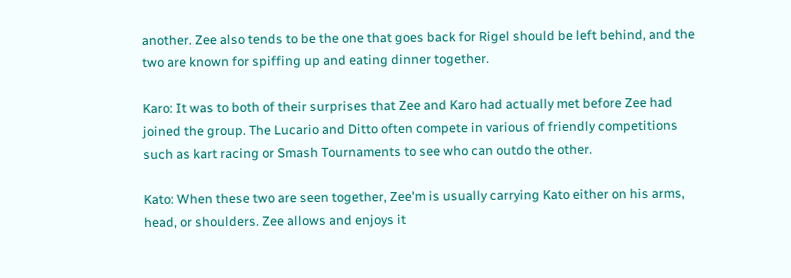another. Zee also tends to be the one that goes back for Rigel should be left behind, and the two are known for spiffing up and eating dinner together.

Karo: It was to both of their surprises that Zee and Karo had actually met before Zee had joined the group. The Lucario and Ditto often compete in various of friendly competitions such as kart racing or Smash Tournaments to see who can outdo the other.

Kato: When these two are seen together, Zee'm is usually carrying Kato either on his arms, head, or shoulders. Zee allows and enjoys it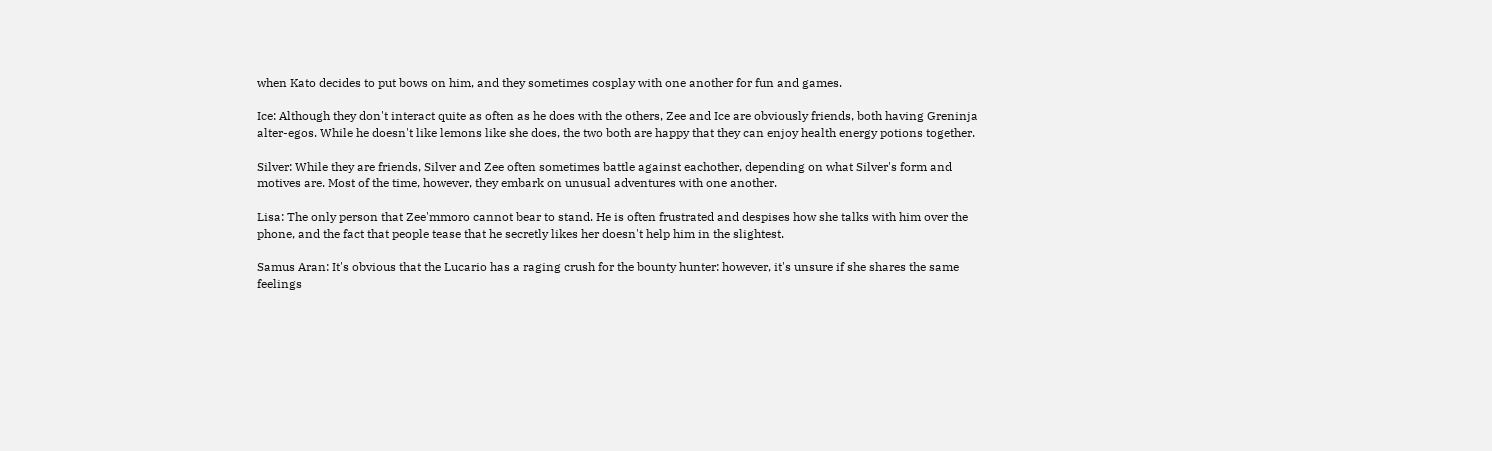when Kato decides to put bows on him, and they sometimes cosplay with one another for fun and games.

Ice: Although they don't interact quite as often as he does with the others, Zee and Ice are obviously friends, both having Greninja alter-egos. While he doesn't like lemons like she does, the two both are happy that they can enjoy health energy potions together.

Silver: While they are friends, Silver and Zee often sometimes battle against eachother, depending on what Silver's form and motives are. Most of the time, however, they embark on unusual adventures with one another.

Lisa: The only person that Zee'mmoro cannot bear to stand. He is often frustrated and despises how she talks with him over the phone, and the fact that people tease that he secretly likes her doesn't help him in the slightest.

Samus Aran: It's obvious that the Lucario has a raging crush for the bounty hunter: however, it's unsure if she shares the same feelings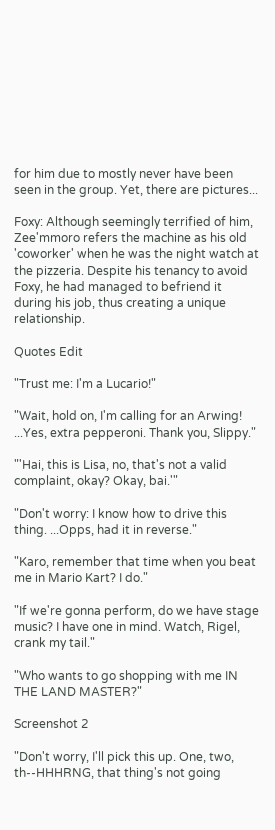for him due to mostly never have been seen in the group. Yet, there are pictures...

Foxy: Although seemingly terrified of him, Zee'mmoro refers the machine as his old 'coworker' when he was the night watch at the pizzeria. Despite his tenancy to avoid Foxy, he had managed to befriend it during his job, thus creating a unique relationship.

Quotes Edit

"Trust me: I'm a Lucario!"

"Wait, hold on, I'm calling for an Arwing! ...Yes, extra pepperoni. Thank you, Slippy."

"'Hai, this is Lisa, no, that's not a valid complaint, okay? Okay, bai.'"

"Don't worry: I know how to drive this thing. ...Opps, had it in reverse."

"Karo, remember that time when you beat me in Mario Kart? I do."

"If we're gonna perform, do we have stage music? I have one in mind. Watch, Rigel, crank my tail."

"Who wants to go shopping with me IN THE LAND MASTER?"

Screenshot 2

"Don't worry, I'll pick this up. One, two, th--HHHRNG, that thing's not going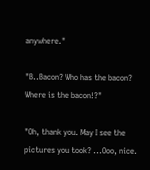anywhere."

"B..Bacon? Who has the bacon? Where is the bacon!?"

"Oh, thank you. May I see the pictures you took? ...Ooo, nice.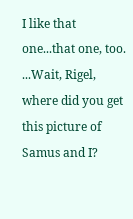I like that one...that one, too. ...Wait, Rigel, where did you get this picture of Samus and I?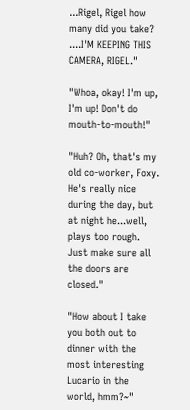...Rigel, Rigel how many did you take? ....I'M KEEPING THIS CAMERA, RIGEL."

"Whoa, okay! I'm up, I'm up! Don't do mouth-to-mouth!"

"Huh? Oh, that's my old co-worker, Foxy. He's really nice during the day, but at night he...well, plays too rough. Just make sure all the doors are closed."

"How about I take you both out to dinner with the most interesting Lucario in the world, hmm?~"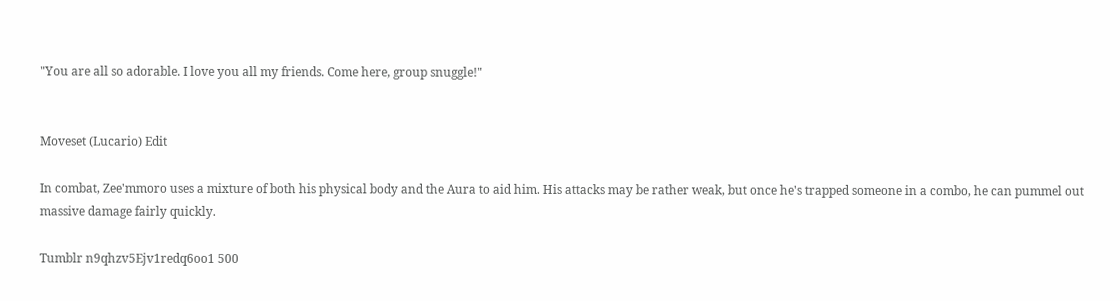"You are all so adorable. I love you all my friends. Come here, group snuggle!"


Moveset (Lucario) Edit

In combat, Zee'mmoro uses a mixture of both his physical body and the Aura to aid him. His attacks may be rather weak, but once he's trapped someone in a combo, he can pummel out massive damage fairly quickly.

Tumblr n9qhzv5Ejv1redq6oo1 500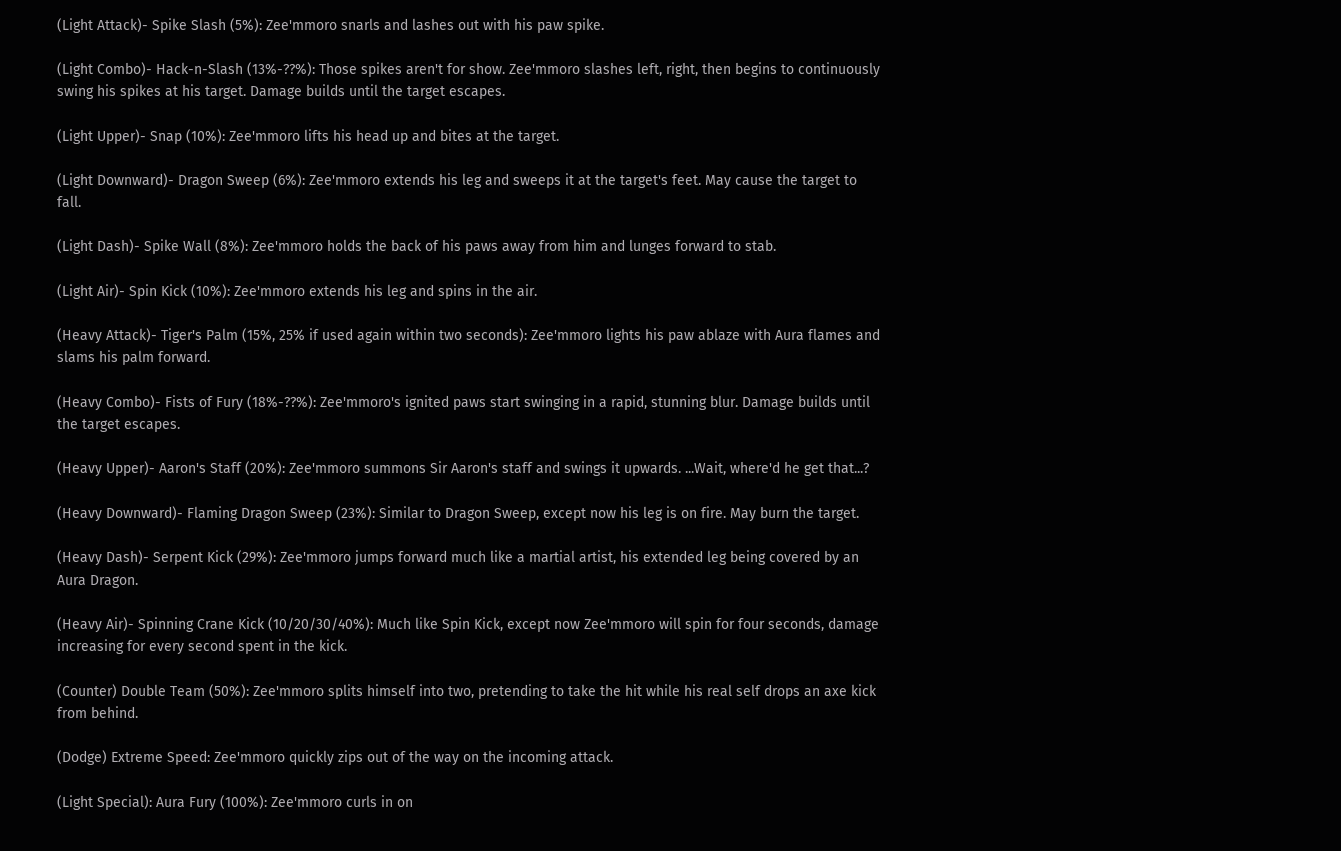(Light Attack)- Spike Slash (5%): Zee'mmoro snarls and lashes out with his paw spike.

(Light Combo)- Hack-n-Slash (13%-??%): Those spikes aren't for show. Zee'mmoro slashes left, right, then begins to continuously swing his spikes at his target. Damage builds until the target escapes.

(Light Upper)- Snap (10%): Zee'mmoro lifts his head up and bites at the target.

(Light Downward)- Dragon Sweep (6%): Zee'mmoro extends his leg and sweeps it at the target's feet. May cause the target to fall.

(Light Dash)- Spike Wall (8%): Zee'mmoro holds the back of his paws away from him and lunges forward to stab.

(Light Air)- Spin Kick (10%): Zee'mmoro extends his leg and spins in the air.

(Heavy Attack)- Tiger's Palm (15%, 25% if used again within two seconds): Zee'mmoro lights his paw ablaze with Aura flames and slams his palm forward.

(Heavy Combo)- Fists of Fury (18%-??%): Zee'mmoro's ignited paws start swinging in a rapid, stunning blur. Damage builds until the target escapes.

(Heavy Upper)- Aaron's Staff (20%): Zee'mmoro summons Sir Aaron's staff and swings it upwards. ...Wait, where'd he get that...?

(Heavy Downward)- Flaming Dragon Sweep (23%): Similar to Dragon Sweep, except now his leg is on fire. May burn the target.

(Heavy Dash)- Serpent Kick (29%): Zee'mmoro jumps forward much like a martial artist, his extended leg being covered by an Aura Dragon.

(Heavy Air)- Spinning Crane Kick (10/20/30/40%): Much like Spin Kick, except now Zee'mmoro will spin for four seconds, damage increasing for every second spent in the kick.

(Counter) Double Team (50%): Zee'mmoro splits himself into two, pretending to take the hit while his real self drops an axe kick from behind.

(Dodge) Extreme Speed: Zee'mmoro quickly zips out of the way on the incoming attack.

(Light Special): Aura Fury (100%): Zee'mmoro curls in on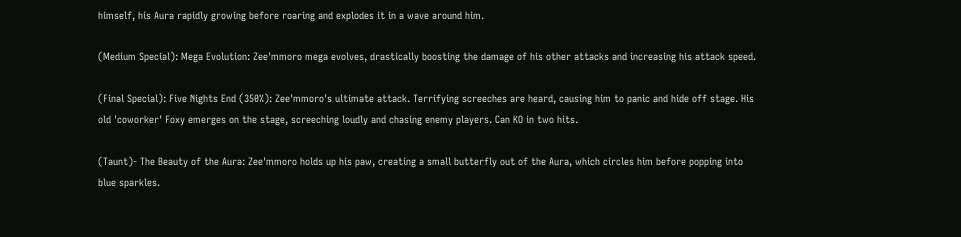himself, his Aura rapidly growing before roaring and explodes it in a wave around him.

(Medium Special): Mega Evolution: Zee'mmoro mega evolves, drastically boosting the damage of his other attacks and increasing his attack speed.

(Final Special): Five Nights End (350%): Zee'mmoro's ultimate attack. Terrifying screeches are heard, causing him to panic and hide off stage. His old 'coworker' Foxy emerges on the stage, screeching loudly and chasing enemy players. Can KO in two hits.

(Taunt)- The Beauty of the Aura: Zee'mmoro holds up his paw, creating a small butterfly out of the Aura, which circles him before popping into blue sparkles.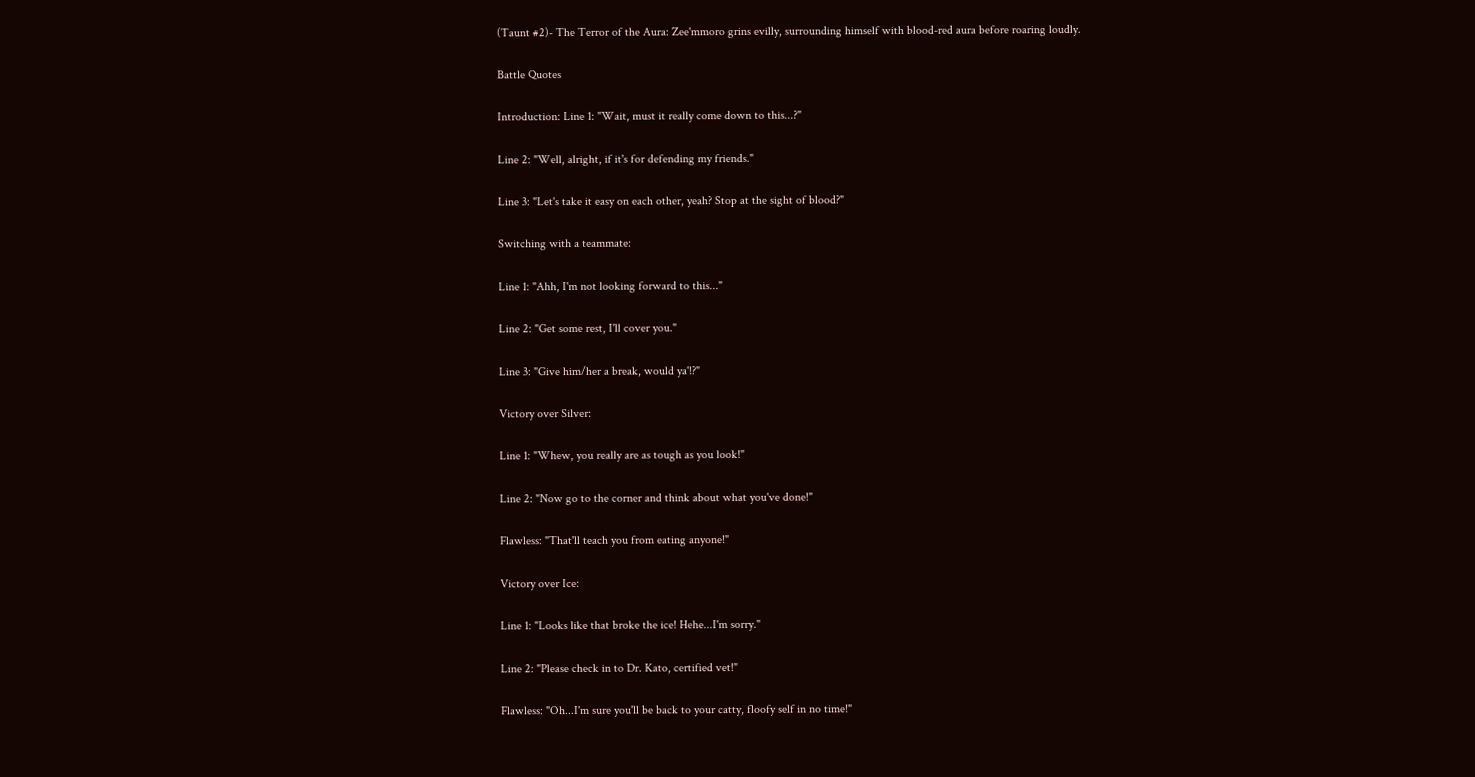(Taunt #2)- The Terror of the Aura: Zee'mmoro grins evilly, surrounding himself with blood-red aura before roaring loudly.

Battle Quotes

Introduction: Line 1: "Wait, must it really come down to this...?"

Line 2: "Well, alright, if it's for defending my friends."

Line 3: "Let's take it easy on each other, yeah? Stop at the sight of blood?"

Switching with a teammate:

Line 1: "Ahh, I'm not looking forward to this..."

Line 2: "Get some rest, I'll cover you."

Line 3: "Give him/her a break, would ya'!?"

Victory over Silver:

Line 1: "Whew, you really are as tough as you look!"

Line 2: "Now go to the corner and think about what you've done!"

Flawless: "That'll teach you from eating anyone!"

Victory over Ice:

Line 1: "Looks like that broke the ice! Hehe...I'm sorry."

Line 2: "Please check in to Dr. Kato, certified vet!"

Flawless: "Oh...I'm sure you'll be back to your catty, floofy self in no time!"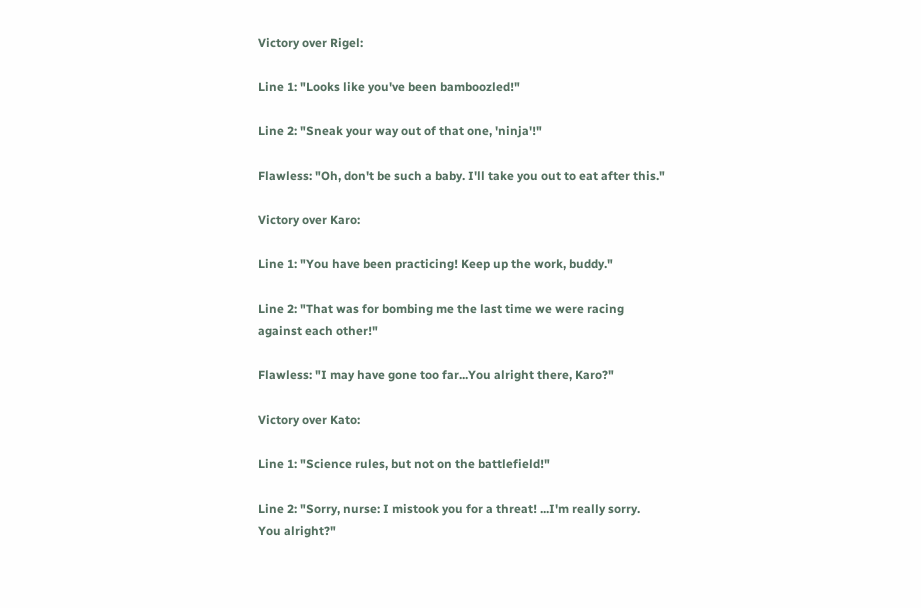Victory over Rigel:

Line 1: "Looks like you've been bamboozled!"

Line 2: "Sneak your way out of that one, 'ninja'!"

Flawless: "Oh, don't be such a baby. I'll take you out to eat after this."

Victory over Karo:

Line 1: "You have been practicing! Keep up the work, buddy."

Line 2: "That was for bombing me the last time we were racing against each other!"

Flawless: "I may have gone too far...You alright there, Karo?"

Victory over Kato:

Line 1: "Science rules, but not on the battlefield!"

Line 2: "Sorry, nurse: I mistook you for a threat! ...I'm really sorry. You alright?"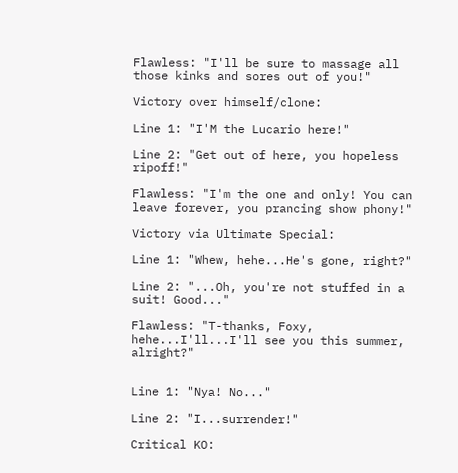Flawless: "I'll be sure to massage all those kinks and sores out of you!"

Victory over himself/clone:

Line 1: "I'M the Lucario here!"

Line 2: "Get out of here, you hopeless ripoff!"

Flawless: "I'm the one and only! You can leave forever, you prancing show phony!"

Victory via Ultimate Special:

Line 1: "Whew, hehe...He's gone, right?"

Line 2: "...Oh, you're not stuffed in a suit! Good..."

Flawless: "T-thanks, Foxy, hehe...I'll...I'll see you this summer, alright?"


Line 1: "Nya! No..."

Line 2: "I...surrender!"

Critical KO: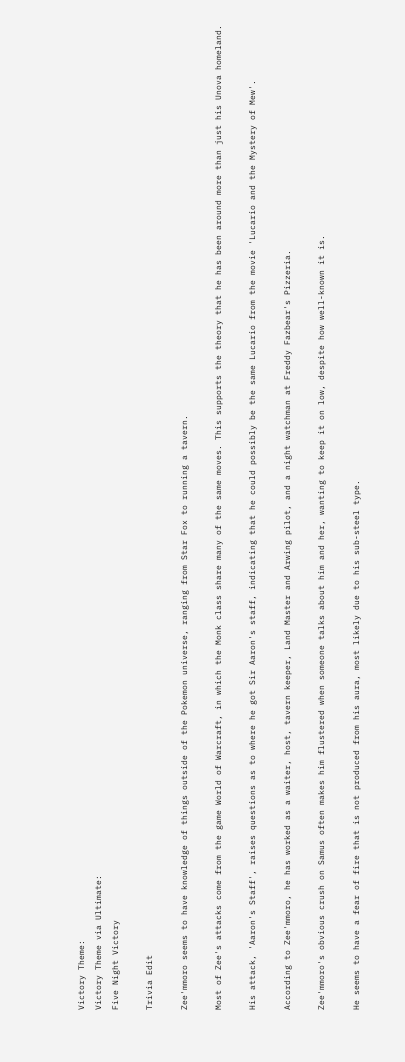Victory Theme:
Victory Theme via Ultimate:
Five Night Victory

Trivia Edit

Zee'mmoro seems to have knowledge of things outside of the Pokemon universe, ranging from Star Fox to running a tavern.

Most of Zee's attacks come from the game World of Warcraft, in which the Monk class share many of the same moves. This supports the theory that he has been around more than just his Unova homeland.

His attack, 'Aaron's Staff', raises questions as to where he got Sir Aaron's staff, indicating that he could possibly be the same Lucario from the movie 'Lucario and the Mystery of Mew'.

According to Zee'mmoro, he has worked as a waiter, host, tavern keeper, Land Master and Arwing pilot, and a night watchman at Freddy Fazbear's Pizzeria.

Zee'mmoro's obvious crush on Samus often makes him flustered when someone talks about him and her, wanting to keep it on low, despite how well-known it is.

He seems to have a fear of fire that is not produced from his aura, most likely due to his sub-steel type.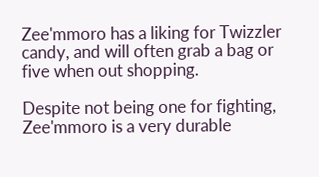Zee'mmoro has a liking for Twizzler candy, and will often grab a bag or five when out shopping.

Despite not being one for fighting, Zee'mmoro is a very durable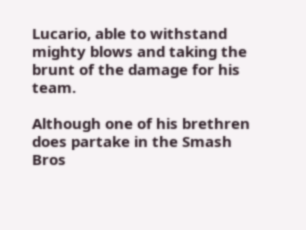Lucario, able to withstand mighty blows and taking the brunt of the damage for his team.

Although one of his brethren does partake in the Smash Bros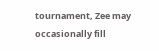tournament, Zee may occasionally fill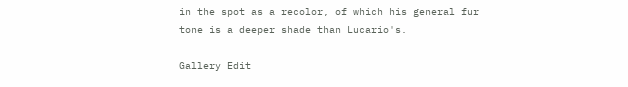in the spot as a recolor, of which his general fur tone is a deeper shade than Lucario's.

Gallery Edit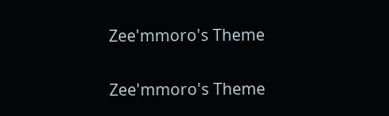Zee'mmoro's Theme

Zee'mmoro's Theme